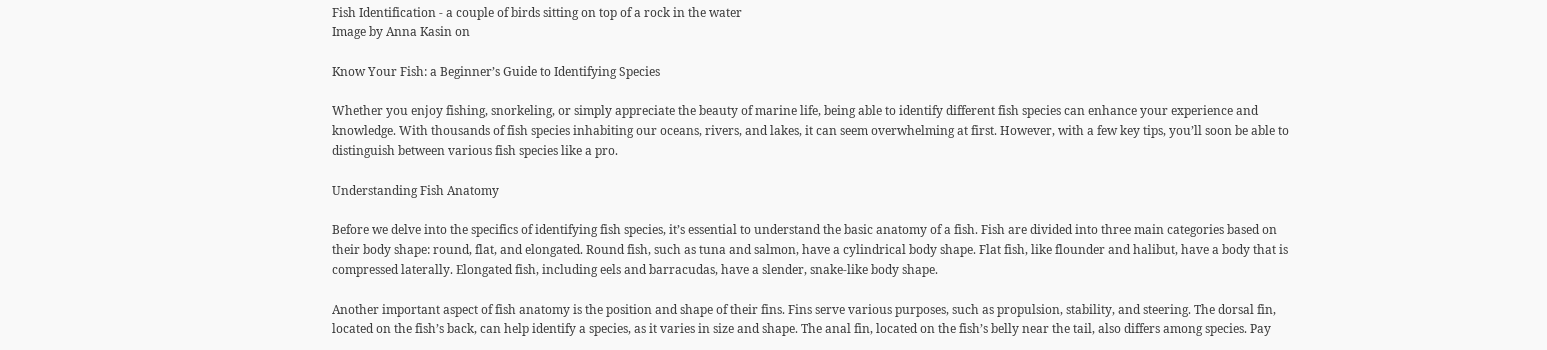Fish Identification - a couple of birds sitting on top of a rock in the water
Image by Anna Kasin on

Know Your Fish: a Beginner’s Guide to Identifying Species

Whether you enjoy fishing, snorkeling, or simply appreciate the beauty of marine life, being able to identify different fish species can enhance your experience and knowledge. With thousands of fish species inhabiting our oceans, rivers, and lakes, it can seem overwhelming at first. However, with a few key tips, you’ll soon be able to distinguish between various fish species like a pro.

Understanding Fish Anatomy

Before we delve into the specifics of identifying fish species, it’s essential to understand the basic anatomy of a fish. Fish are divided into three main categories based on their body shape: round, flat, and elongated. Round fish, such as tuna and salmon, have a cylindrical body shape. Flat fish, like flounder and halibut, have a body that is compressed laterally. Elongated fish, including eels and barracudas, have a slender, snake-like body shape.

Another important aspect of fish anatomy is the position and shape of their fins. Fins serve various purposes, such as propulsion, stability, and steering. The dorsal fin, located on the fish’s back, can help identify a species, as it varies in size and shape. The anal fin, located on the fish’s belly near the tail, also differs among species. Pay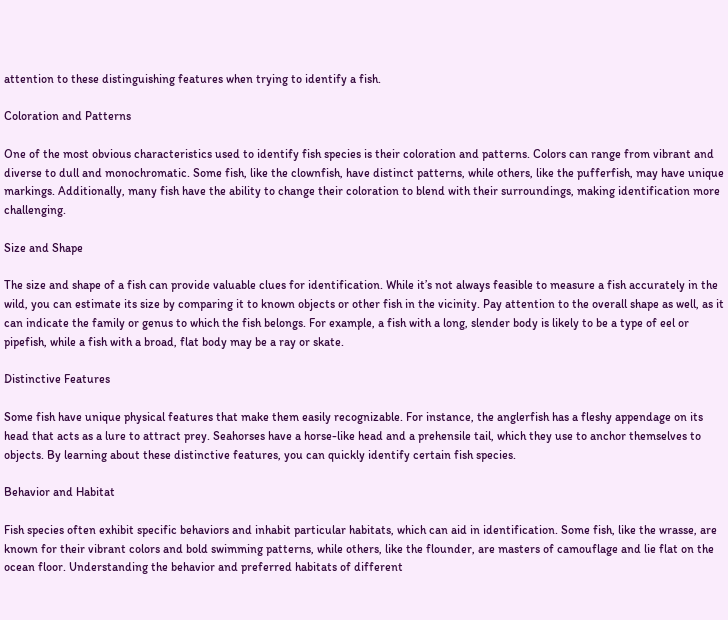attention to these distinguishing features when trying to identify a fish.

Coloration and Patterns

One of the most obvious characteristics used to identify fish species is their coloration and patterns. Colors can range from vibrant and diverse to dull and monochromatic. Some fish, like the clownfish, have distinct patterns, while others, like the pufferfish, may have unique markings. Additionally, many fish have the ability to change their coloration to blend with their surroundings, making identification more challenging.

Size and Shape

The size and shape of a fish can provide valuable clues for identification. While it’s not always feasible to measure a fish accurately in the wild, you can estimate its size by comparing it to known objects or other fish in the vicinity. Pay attention to the overall shape as well, as it can indicate the family or genus to which the fish belongs. For example, a fish with a long, slender body is likely to be a type of eel or pipefish, while a fish with a broad, flat body may be a ray or skate.

Distinctive Features

Some fish have unique physical features that make them easily recognizable. For instance, the anglerfish has a fleshy appendage on its head that acts as a lure to attract prey. Seahorses have a horse-like head and a prehensile tail, which they use to anchor themselves to objects. By learning about these distinctive features, you can quickly identify certain fish species.

Behavior and Habitat

Fish species often exhibit specific behaviors and inhabit particular habitats, which can aid in identification. Some fish, like the wrasse, are known for their vibrant colors and bold swimming patterns, while others, like the flounder, are masters of camouflage and lie flat on the ocean floor. Understanding the behavior and preferred habitats of different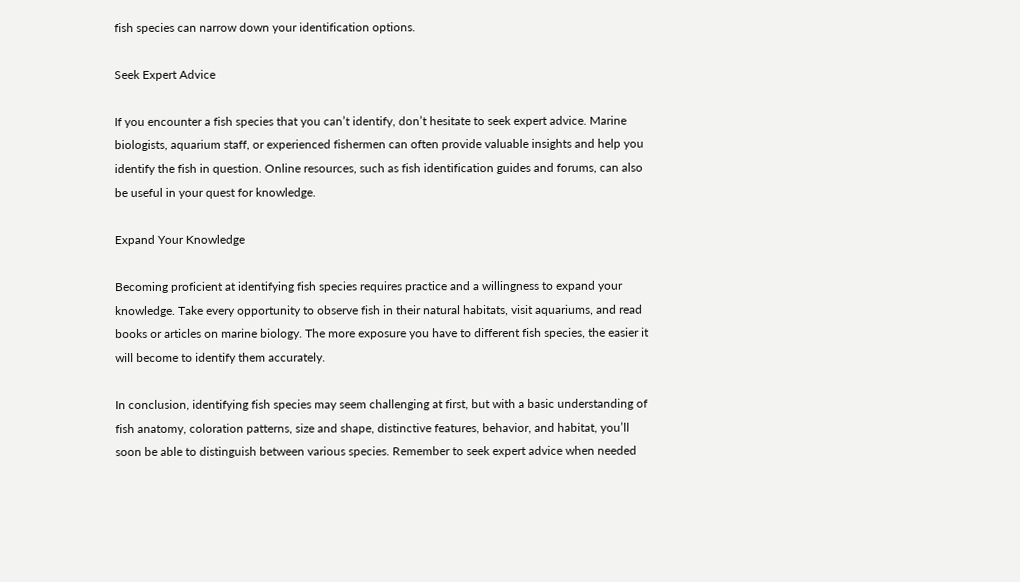fish species can narrow down your identification options.

Seek Expert Advice

If you encounter a fish species that you can’t identify, don’t hesitate to seek expert advice. Marine biologists, aquarium staff, or experienced fishermen can often provide valuable insights and help you identify the fish in question. Online resources, such as fish identification guides and forums, can also be useful in your quest for knowledge.

Expand Your Knowledge

Becoming proficient at identifying fish species requires practice and a willingness to expand your knowledge. Take every opportunity to observe fish in their natural habitats, visit aquariums, and read books or articles on marine biology. The more exposure you have to different fish species, the easier it will become to identify them accurately.

In conclusion, identifying fish species may seem challenging at first, but with a basic understanding of fish anatomy, coloration patterns, size and shape, distinctive features, behavior, and habitat, you’ll soon be able to distinguish between various species. Remember to seek expert advice when needed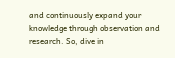and continuously expand your knowledge through observation and research. So, dive in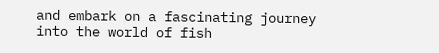and embark on a fascinating journey into the world of fish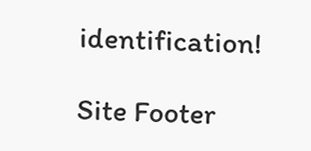identification!

Site Footer